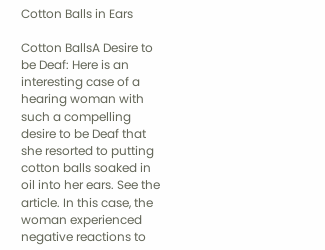Cotton Balls in Ears

Cotton BallsA Desire to be Deaf: Here is an interesting case of a hearing woman with such a compelling desire to be Deaf that she resorted to putting cotton balls soaked in oil into her ears. See the article. In this case, the woman experienced negative reactions to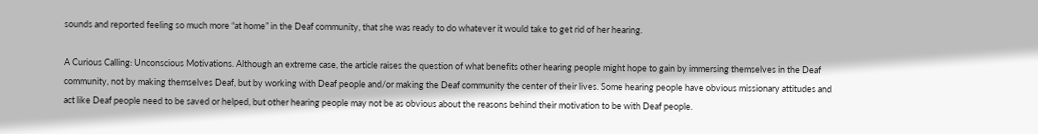sounds and reported feeling so much more “at home” in the Deaf community, that she was ready to do whatever it would take to get rid of her hearing.

A Curious Calling: Unconscious Motivations. Although an extreme case, the article raises the question of what benefits other hearing people might hope to gain by immersing themselves in the Deaf community, not by making themselves Deaf, but by working with Deaf people and/or making the Deaf community the center of their lives. Some hearing people have obvious missionary attitudes and act like Deaf people need to be saved or helped, but other hearing people may not be as obvious about the reasons behind their motivation to be with Deaf people.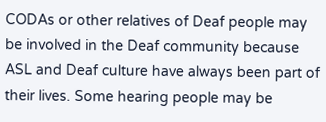CODAs or other relatives of Deaf people may be involved in the Deaf community because ASL and Deaf culture have always been part of their lives. Some hearing people may be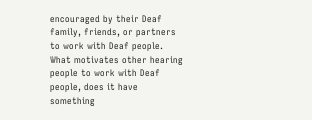encouraged by their Deaf family, friends, or partners to work with Deaf people. What motivates other hearing people to work with Deaf people, does it have something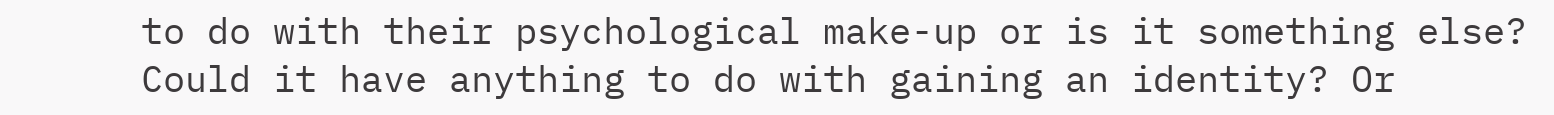to do with their psychological make-up or is it something else? Could it have anything to do with gaining an identity? Or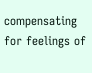compensating for feelings of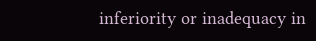inferiority or inadequacy in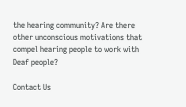the hearing community? Are there other unconscious motivations that compel hearing people to work with Deaf people?

Contact Us